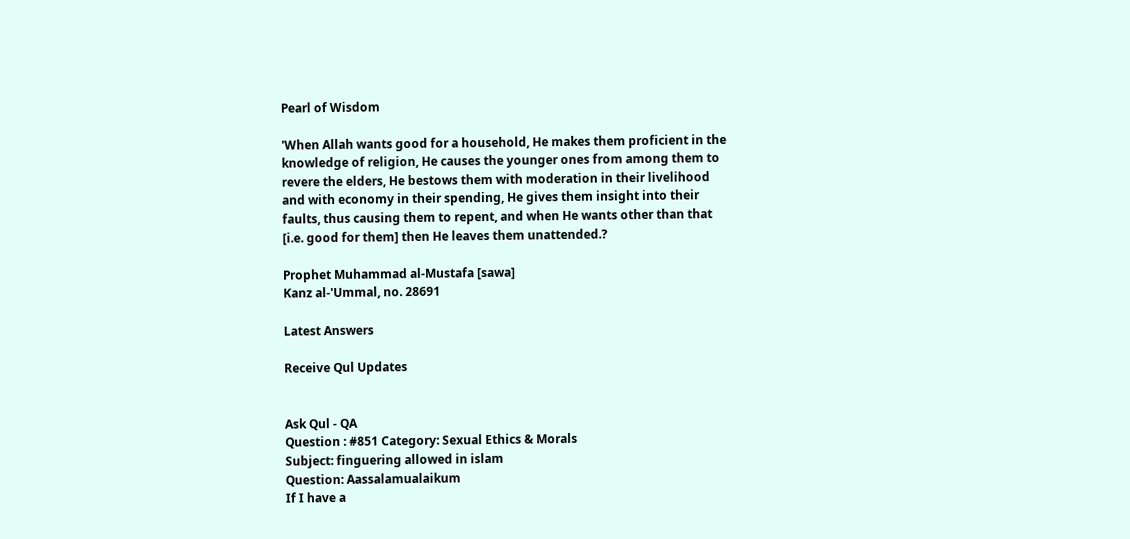Pearl of Wisdom

'When Allah wants good for a household, He makes them proficient in the knowledge of religion, He causes the younger ones from among them to revere the elders, He bestows them with moderation in their livelihood and with economy in their spending, He gives them insight into their faults, thus causing them to repent, and when He wants other than that [i.e. good for them] then He leaves them unattended.?

Prophet Muhammad al-Mustafa [sawa]
Kanz al-'Ummal, no. 28691

Latest Answers

Receive Qul Updates


Ask Qul - QA
Question : #851 Category: Sexual Ethics & Morals
Subject: finguering allowed in islam
Question: Aassalamualaikum
If I have a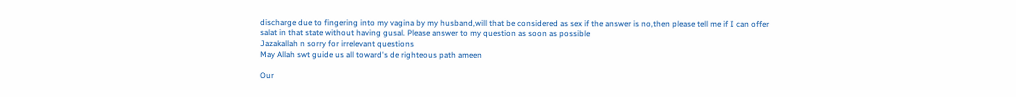discharge due to fingering into my vagina by my husband,will that be considered as sex if the answer is no,then please tell me if I can offer salat in that state without having gusal. Please answer to my question as soon as possible
Jazakallah n sorry for irrelevant questions
May Allah swt guide us all toward's de righteous path ameen

Our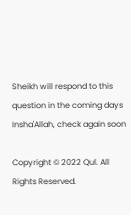Sheikh will respond to this question in the coming days Insha'Allah, check again soon

Copyright © 2022 Qul. All Rights Reserved.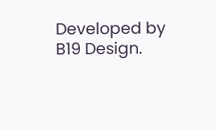Developed by B19 Design.